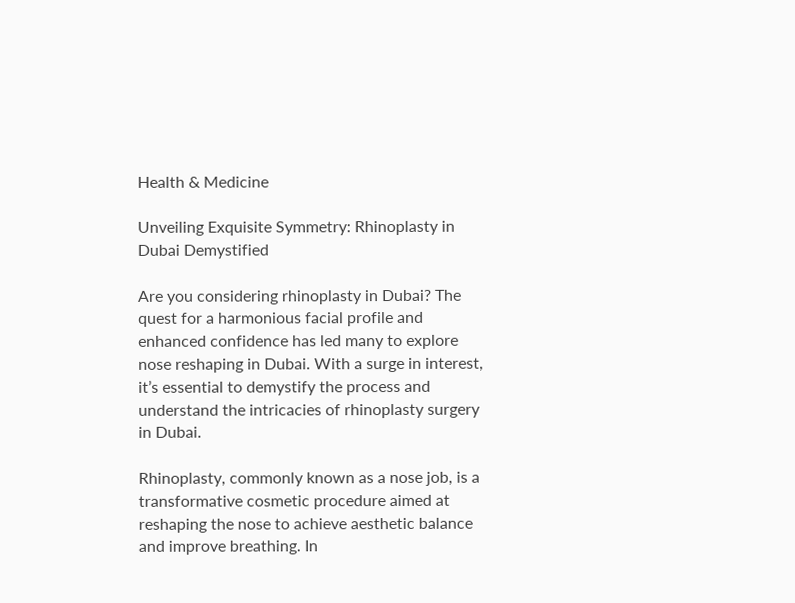Health & Medicine

Unveiling Exquisite Symmetry: Rhinoplasty in Dubai Demystified

Are you considering rhinoplasty in Dubai? The quest for a harmonious facial profile and enhanced confidence has led many to explore nose reshaping in Dubai. With a surge in interest, it’s essential to demystify the process and understand the intricacies of rhinoplasty surgery in Dubai.

Rhinoplasty, commonly known as a nose job, is a transformative cosmetic procedure aimed at reshaping the nose to achieve aesthetic balance and improve breathing. In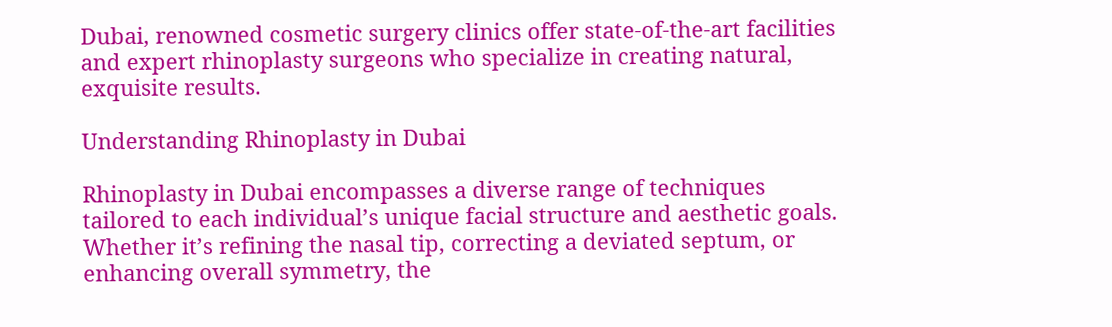Dubai, renowned cosmetic surgery clinics offer state-of-the-art facilities and expert rhinoplasty surgeons who specialize in creating natural, exquisite results.

Understanding Rhinoplasty in Dubai

Rhinoplasty in Dubai encompasses a diverse range of techniques tailored to each individual’s unique facial structure and aesthetic goals. Whether it’s refining the nasal tip, correcting a deviated septum, or enhancing overall symmetry, the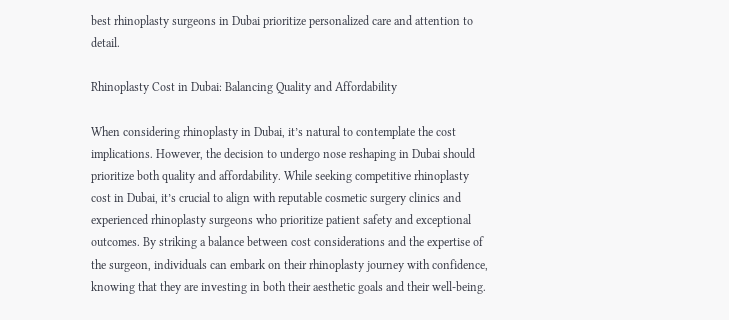best rhinoplasty surgeons in Dubai prioritize personalized care and attention to detail.

Rhinoplasty Cost in Dubai: Balancing Quality and Affordability

When considering rhinoplasty in Dubai, it’s natural to contemplate the cost implications. However, the decision to undergo nose reshaping in Dubai should prioritize both quality and affordability. While seeking competitive rhinoplasty cost in Dubai, it’s crucial to align with reputable cosmetic surgery clinics and experienced rhinoplasty surgeons who prioritize patient safety and exceptional outcomes. By striking a balance between cost considerations and the expertise of the surgeon, individuals can embark on their rhinoplasty journey with confidence, knowing that they are investing in both their aesthetic goals and their well-being.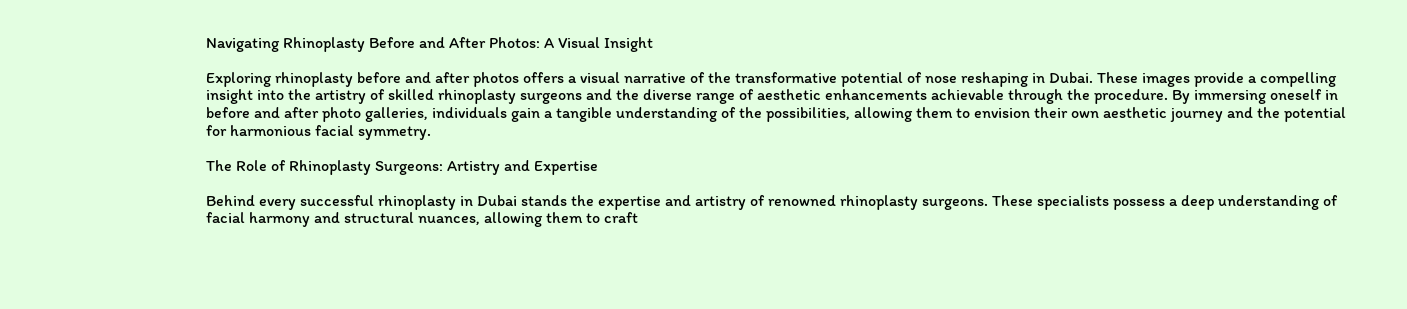Navigating Rhinoplasty Before and After Photos: A Visual Insight

Exploring rhinoplasty before and after photos offers a visual narrative of the transformative potential of nose reshaping in Dubai. These images provide a compelling insight into the artistry of skilled rhinoplasty surgeons and the diverse range of aesthetic enhancements achievable through the procedure. By immersing oneself in before and after photo galleries, individuals gain a tangible understanding of the possibilities, allowing them to envision their own aesthetic journey and the potential for harmonious facial symmetry.

The Role of Rhinoplasty Surgeons: Artistry and Expertise

Behind every successful rhinoplasty in Dubai stands the expertise and artistry of renowned rhinoplasty surgeons. These specialists possess a deep understanding of facial harmony and structural nuances, allowing them to craft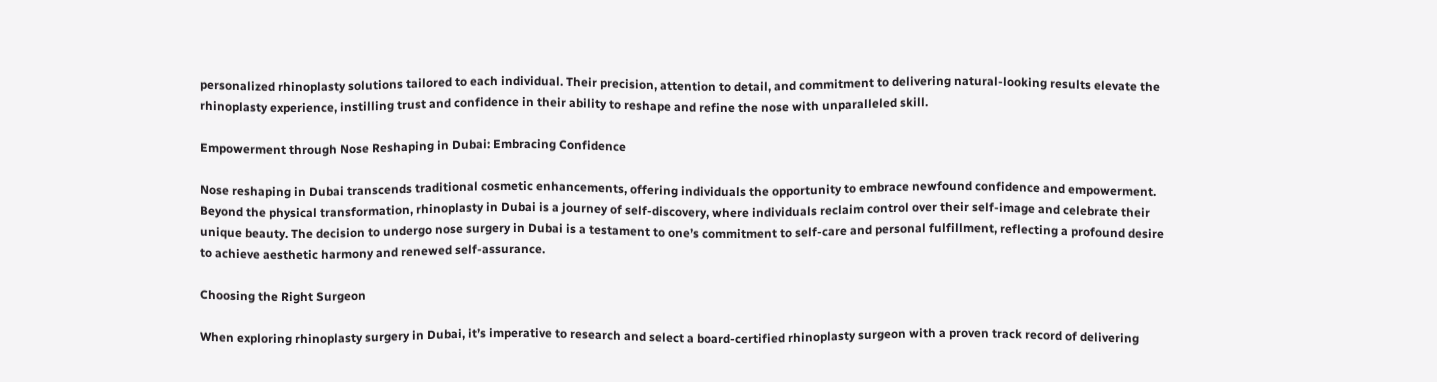personalized rhinoplasty solutions tailored to each individual. Their precision, attention to detail, and commitment to delivering natural-looking results elevate the rhinoplasty experience, instilling trust and confidence in their ability to reshape and refine the nose with unparalleled skill.

Empowerment through Nose Reshaping in Dubai: Embracing Confidence

Nose reshaping in Dubai transcends traditional cosmetic enhancements, offering individuals the opportunity to embrace newfound confidence and empowerment. Beyond the physical transformation, rhinoplasty in Dubai is a journey of self-discovery, where individuals reclaim control over their self-image and celebrate their unique beauty. The decision to undergo nose surgery in Dubai is a testament to one’s commitment to self-care and personal fulfillment, reflecting a profound desire to achieve aesthetic harmony and renewed self-assurance.

Choosing the Right Surgeon

When exploring rhinoplasty surgery in Dubai, it’s imperative to research and select a board-certified rhinoplasty surgeon with a proven track record of delivering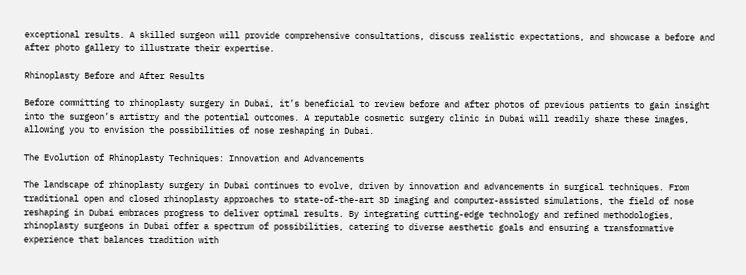exceptional results. A skilled surgeon will provide comprehensive consultations, discuss realistic expectations, and showcase a before and after photo gallery to illustrate their expertise.

Rhinoplasty Before and After Results

Before committing to rhinoplasty surgery in Dubai, it’s beneficial to review before and after photos of previous patients to gain insight into the surgeon’s artistry and the potential outcomes. A reputable cosmetic surgery clinic in Dubai will readily share these images, allowing you to envision the possibilities of nose reshaping in Dubai.

The Evolution of Rhinoplasty Techniques: Innovation and Advancements

The landscape of rhinoplasty surgery in Dubai continues to evolve, driven by innovation and advancements in surgical techniques. From traditional open and closed rhinoplasty approaches to state-of-the-art 3D imaging and computer-assisted simulations, the field of nose reshaping in Dubai embraces progress to deliver optimal results. By integrating cutting-edge technology and refined methodologies, rhinoplasty surgeons in Dubai offer a spectrum of possibilities, catering to diverse aesthetic goals and ensuring a transformative experience that balances tradition with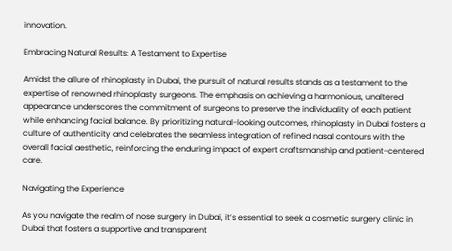innovation.

Embracing Natural Results: A Testament to Expertise

Amidst the allure of rhinoplasty in Dubai, the pursuit of natural results stands as a testament to the expertise of renowned rhinoplasty surgeons. The emphasis on achieving a harmonious, unaltered appearance underscores the commitment of surgeons to preserve the individuality of each patient while enhancing facial balance. By prioritizing natural-looking outcomes, rhinoplasty in Dubai fosters a culture of authenticity and celebrates the seamless integration of refined nasal contours with the overall facial aesthetic, reinforcing the enduring impact of expert craftsmanship and patient-centered care.

Navigating the Experience

As you navigate the realm of nose surgery in Dubai, it’s essential to seek a cosmetic surgery clinic in Dubai that fosters a supportive and transparent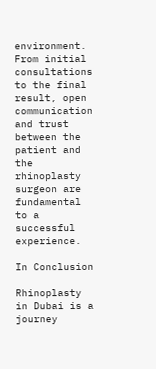environment. From initial consultations to the final result, open communication and trust between the patient and the rhinoplasty surgeon are fundamental to a successful experience.

In Conclusion

Rhinoplasty in Dubai is a journey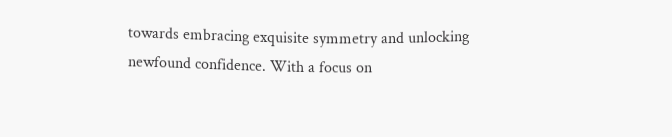towards embracing exquisite symmetry and unlocking newfound confidence. With a focus on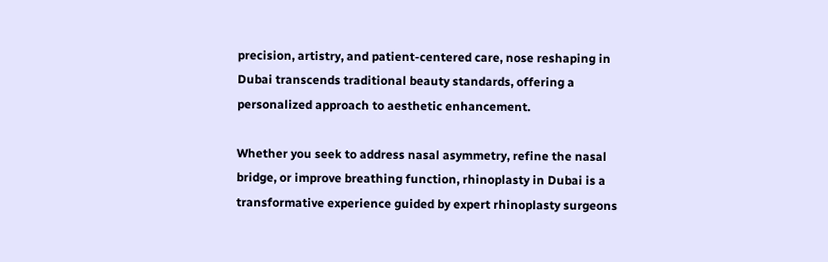precision, artistry, and patient-centered care, nose reshaping in Dubai transcends traditional beauty standards, offering a personalized approach to aesthetic enhancement.

Whether you seek to address nasal asymmetry, refine the nasal bridge, or improve breathing function, rhinoplasty in Dubai is a transformative experience guided by expert rhinoplasty surgeons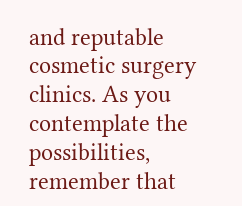and reputable cosmetic surgery clinics. As you contemplate the possibilities, remember that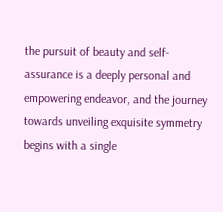the pursuit of beauty and self-assurance is a deeply personal and empowering endeavor, and the journey towards unveiling exquisite symmetry begins with a single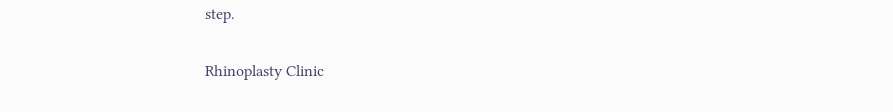step.

Rhinoplasty Clinic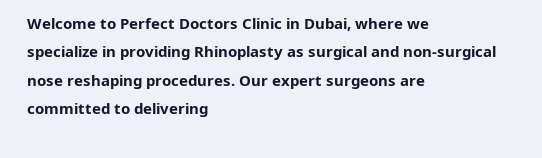Welcome to Perfect Doctors Clinic in Dubai, where we specialize in providing Rhinoplasty as surgical and non-surgical nose reshaping procedures. Our expert surgeons are committed to delivering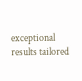exceptional results tailored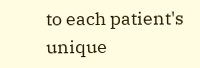to each patient's unique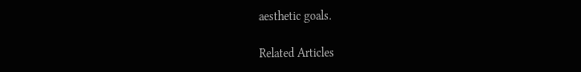aesthetic goals.

Related Articles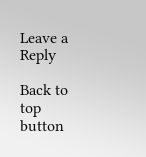Leave a Reply

Back to top button